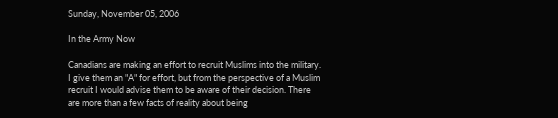Sunday, November 05, 2006

In the Army Now

Canadians are making an effort to recruit Muslims into the military. I give them an "A" for effort, but from the perspective of a Muslim recruit I would advise them to be aware of their decision. There are more than a few facts of reality about being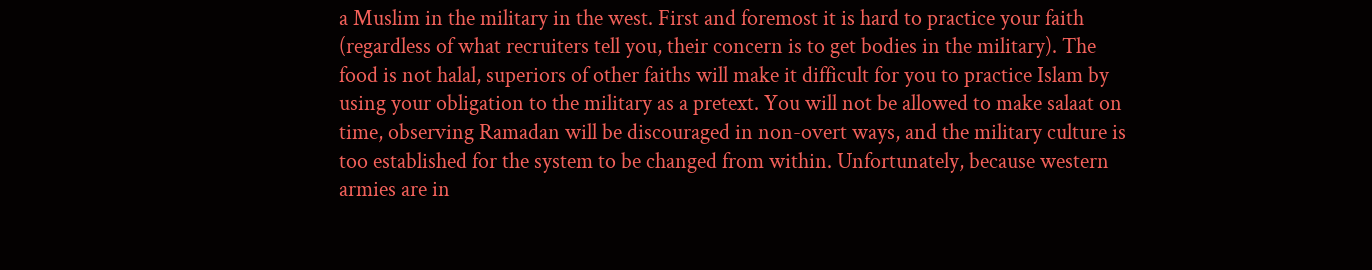a Muslim in the military in the west. First and foremost it is hard to practice your faith (regardless of what recruiters tell you, their concern is to get bodies in the military). The food is not halal, superiors of other faiths will make it difficult for you to practice Islam by using your obligation to the military as a pretext. You will not be allowed to make salaat on time, observing Ramadan will be discouraged in non-overt ways, and the military culture is too established for the system to be changed from within. Unfortunately, because western armies are in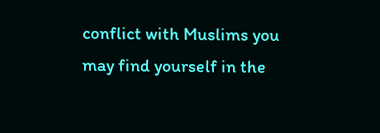conflict with Muslims you may find yourself in the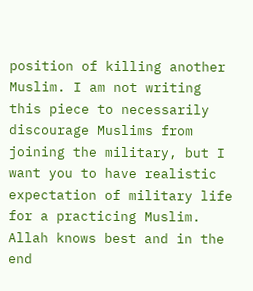position of killing another Muslim. I am not writing this piece to necessarily discourage Muslims from joining the military, but I want you to have realistic expectation of military life for a practicing Muslim. Allah knows best and in the end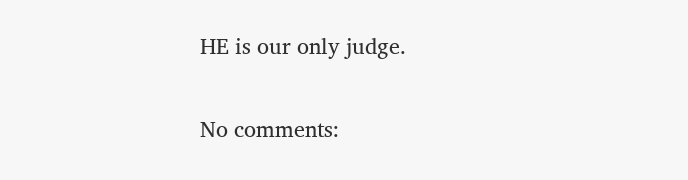HE is our only judge.

No comments: